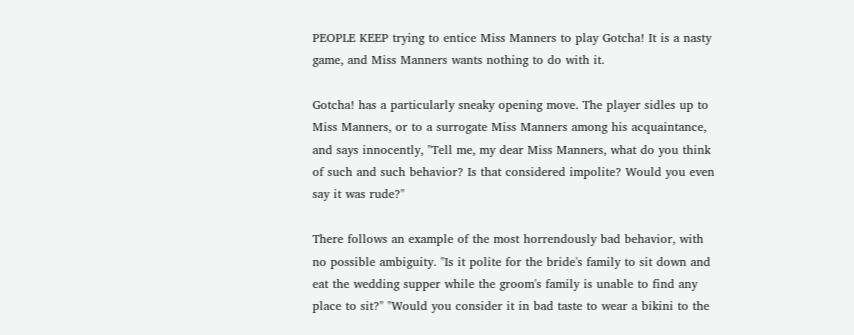PEOPLE KEEP trying to entice Miss Manners to play Gotcha! It is a nasty game, and Miss Manners wants nothing to do with it.

Gotcha! has a particularly sneaky opening move. The player sidles up to Miss Manners, or to a surrogate Miss Manners among his acquaintance, and says innocently, "Tell me, my dear Miss Manners, what do you think of such and such behavior? Is that considered impolite? Would you even say it was rude?"

There follows an example of the most horrendously bad behavior, with no possible ambiguity. "Is it polite for the bride's family to sit down and eat the wedding supper while the groom's family is unable to find any place to sit?" "Would you consider it in bad taste to wear a bikini to the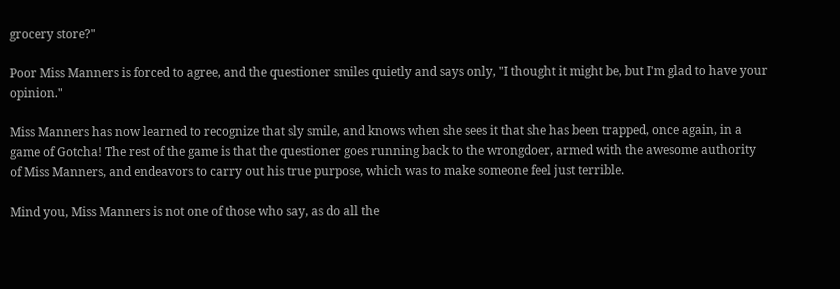grocery store?"

Poor Miss Manners is forced to agree, and the questioner smiles quietly and says only, "I thought it might be, but I'm glad to have your opinion."

Miss Manners has now learned to recognize that sly smile, and knows when she sees it that she has been trapped, once again, in a game of Gotcha! The rest of the game is that the questioner goes running back to the wrongdoer, armed with the awesome authority of Miss Manners, and endeavors to carry out his true purpose, which was to make someone feel just terrible.

Mind you, Miss Manners is not one of those who say, as do all the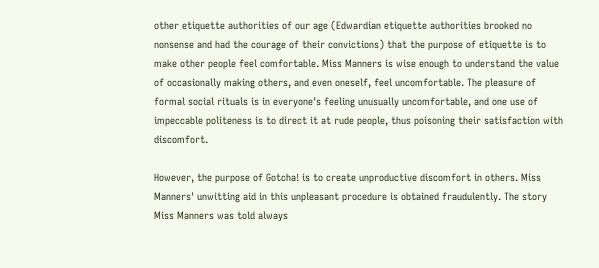other etiquette authorities of our age (Edwardian etiquette authorities brooked no nonsense and had the courage of their convictions) that the purpose of etiquette is to make other people feel comfortable. Miss Manners is wise enough to understand the value of occasionally making others, and even oneself, feel uncomfortable. The pleasure of formal social rituals is in everyone's feeling unusually uncomfortable, and one use of impeccable politeness is to direct it at rude people, thus poisoning their satisfaction with discomfort.

However, the purpose of Gotcha! is to create unproductive discomfort in others. Miss Manners' unwitting aid in this unpleasant procedure is obtained fraudulently. The story Miss Manners was told always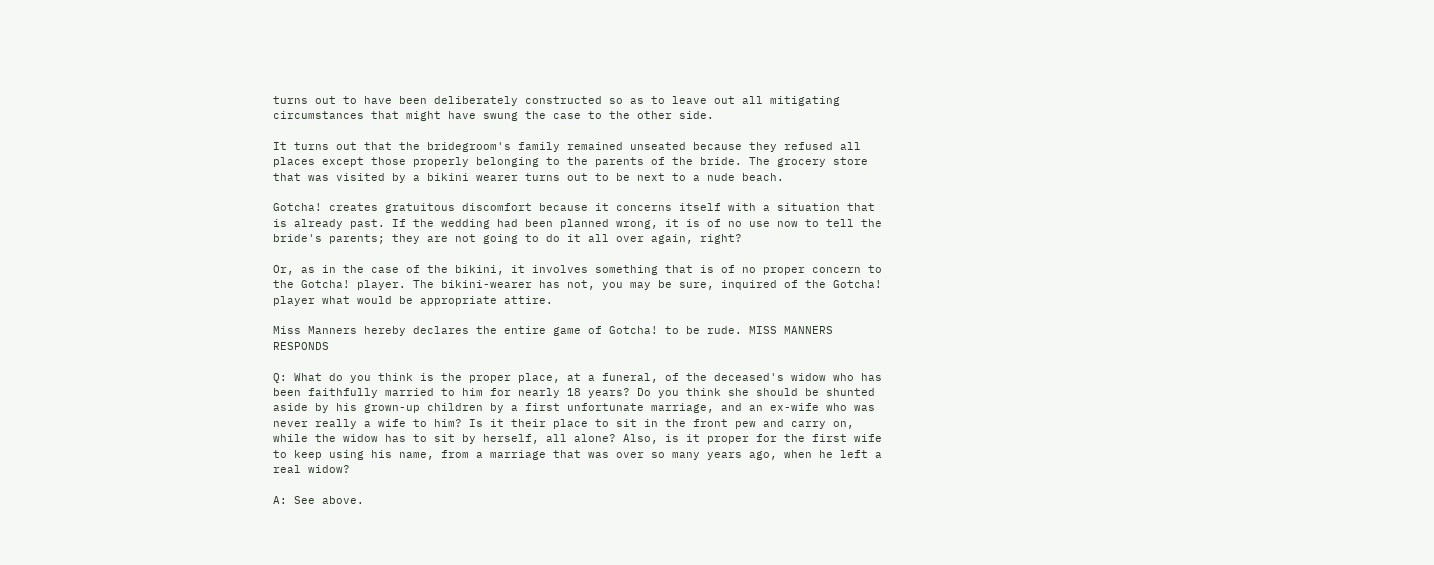turns out to have been deliberately constructed so as to leave out all mitigating circumstances that might have swung the case to the other side.

It turns out that the bridegroom's family remained unseated because they refused all places except those properly belonging to the parents of the bride. The grocery store that was visited by a bikini wearer turns out to be next to a nude beach.

Gotcha! creates gratuitous discomfort because it concerns itself with a situation that is already past. If the wedding had been planned wrong, it is of no use now to tell the bride's parents; they are not going to do it all over again, right?

Or, as in the case of the bikini, it involves something that is of no proper concern to the Gotcha! player. The bikini-wearer has not, you may be sure, inquired of the Gotcha! player what would be appropriate attire.

Miss Manners hereby declares the entire game of Gotcha! to be rude. MISS MANNERS RESPONDS

Q: What do you think is the proper place, at a funeral, of the deceased's widow who has been faithfully married to him for nearly 18 years? Do you think she should be shunted aside by his grown-up children by a first unfortunate marriage, and an ex-wife who was never really a wife to him? Is it their place to sit in the front pew and carry on, while the widow has to sit by herself, all alone? Also, is it proper for the first wife to keep using his name, from a marriage that was over so many years ago, when he left a real widow?

A: See above.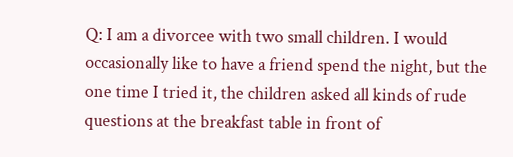Q: I am a divorcee with two small children. I would occasionally like to have a friend spend the night, but the one time I tried it, the children asked all kinds of rude questions at the breakfast table in front of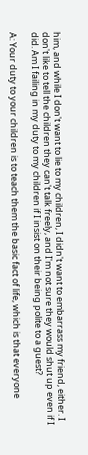him, and while I don't want to lie to my children, I didn't want to embarrass my friend, either. I don't like to tell the children they can't talk freely, and I'm not sure they would shut up even if I did. Am I failing in my duty to my children if I insist on their being polite to a guest?

A: Your duty to your children is to teach them the basic fact of life, which is that everyone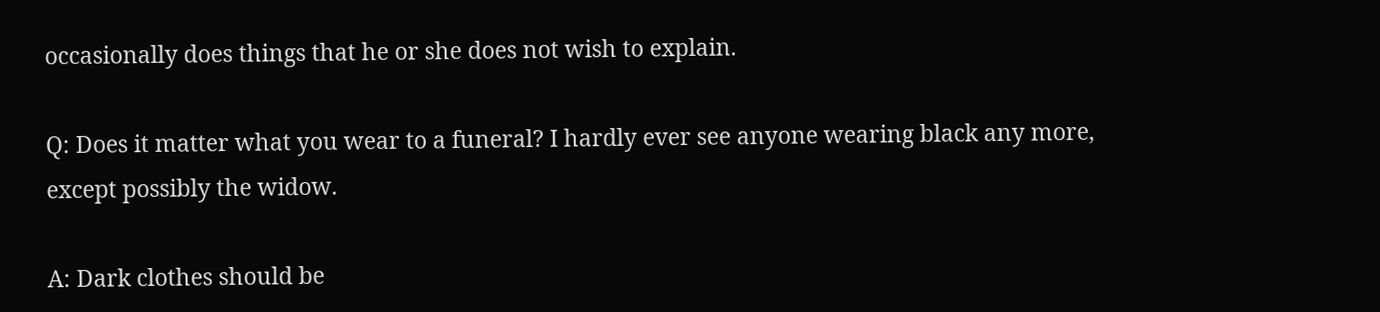occasionally does things that he or she does not wish to explain.

Q: Does it matter what you wear to a funeral? I hardly ever see anyone wearing black any more, except possibly the widow.

A: Dark clothes should be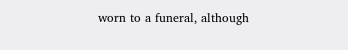worn to a funeral, although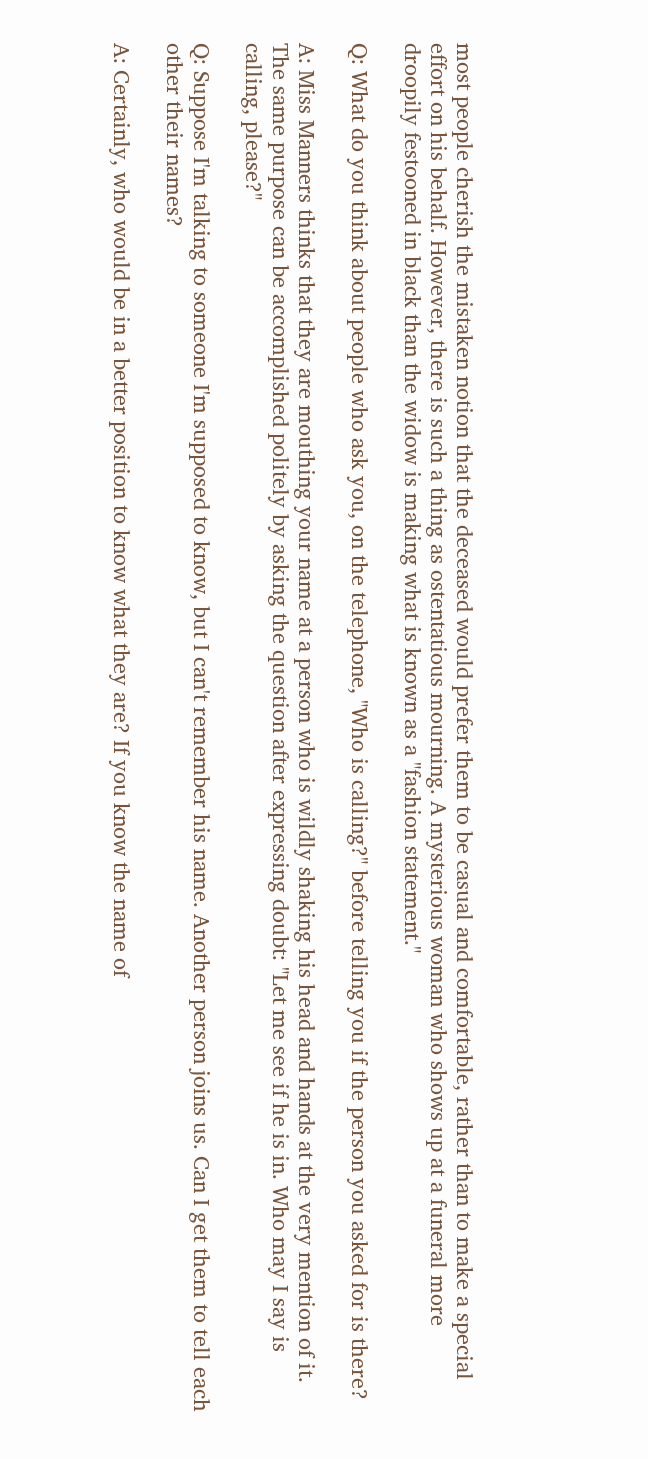most people cherish the mistaken notion that the deceased would prefer them to be casual and comfortable, rather than to make a special effort on his behalf. However, there is such a thing as ostentatious mourning. A mysterious woman who shows up at a funeral more droopily festooned in black than the widow is making what is known as a "fashion statement."

Q: What do you think about people who ask you, on the telephone, "Who is calling?" before telling you if the person you asked for is there?

A: Miss Manners thinks that they are mouthing your name at a person who is wildly shaking his head and hands at the very mention of it. The same purpose can be accomplished politely by asking the question after expressing doubt: "Let me see if he is in. Who may I say is calling, please?"

Q: Suppose I'm talking to someone I'm supposed to know, but I can't remember his name. Another person joins us. Can I get them to tell each other their names?

A: Certainly, who would be in a better position to know what they are? If you know the name of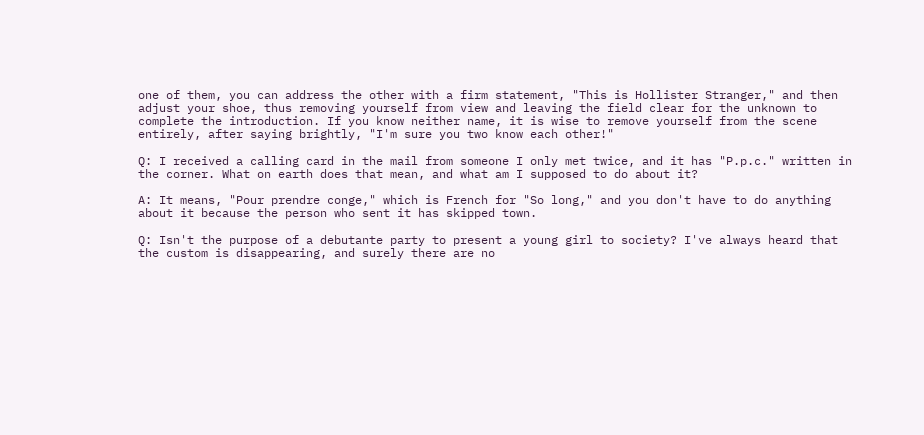one of them, you can address the other with a firm statement, "This is Hollister Stranger," and then adjust your shoe, thus removing yourself from view and leaving the field clear for the unknown to complete the introduction. If you know neither name, it is wise to remove yourself from the scene entirely, after saying brightly, "I'm sure you two know each other!"

Q: I received a calling card in the mail from someone I only met twice, and it has "P.p.c." written in the corner. What on earth does that mean, and what am I supposed to do about it?

A: It means, "Pour prendre conge," which is French for "So long," and you don't have to do anything about it because the person who sent it has skipped town.

Q: Isn't the purpose of a debutante party to present a young girl to society? I've always heard that the custom is disappearing, and surely there are no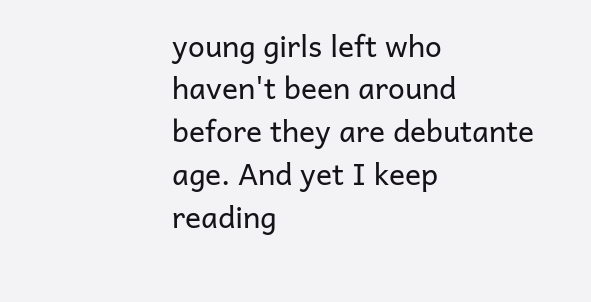young girls left who haven't been around before they are debutante age. And yet I keep reading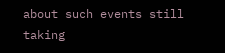about such events still taking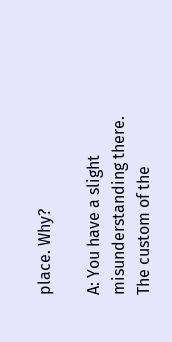place. Why?

A: You have a slight misunderstanding there. The custom of the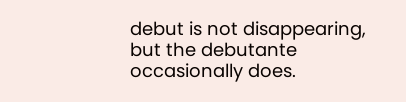debut is not disappearing, but the debutante occasionally does.